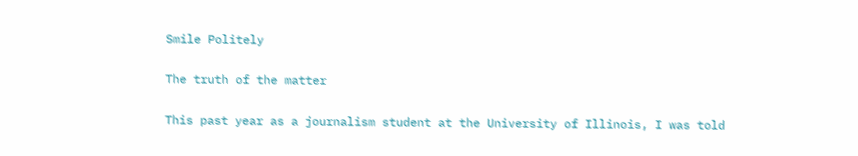Smile Politely

The truth of the matter

This past year as a journalism student at the University of Illinois, I was told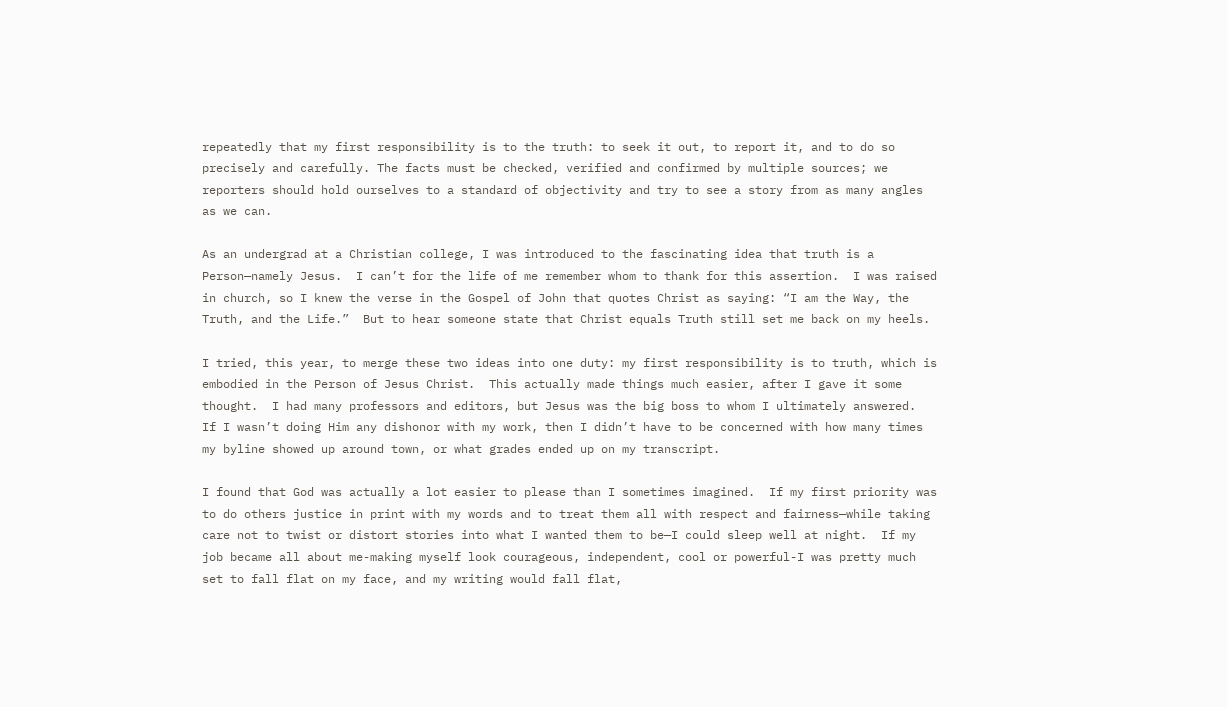repeatedly that my first responsibility is to the truth: to seek it out, to report it, and to do so precisely and carefully. The facts must be checked, verified and confirmed by multiple sources; we reporters should hold ourselves to a standard of objectivity and try to see a story from as many angles as we can.

As an undergrad at a Christian college, I was introduced to the fascinating idea that truth is a Person—namely Jesus.  I can’t for the life of me remember whom to thank for this assertion.  I was raised in church, so I knew the verse in the Gospel of John that quotes Christ as saying: “I am the Way, the Truth, and the Life.”  But to hear someone state that Christ equals Truth still set me back on my heels.

I tried, this year, to merge these two ideas into one duty: my first responsibility is to truth, which is embodied in the Person of Jesus Christ.  This actually made things much easier, after I gave it some thought.  I had many professors and editors, but Jesus was the big boss to whom I ultimately answered.  If I wasn’t doing Him any dishonor with my work, then I didn’t have to be concerned with how many times my byline showed up around town, or what grades ended up on my transcript.

I found that God was actually a lot easier to please than I sometimes imagined.  If my first priority was to do others justice in print with my words and to treat them all with respect and fairness—while taking care not to twist or distort stories into what I wanted them to be—I could sleep well at night.  If my job became all about me-making myself look courageous, independent, cool or powerful-I was pretty much set to fall flat on my face, and my writing would fall flat,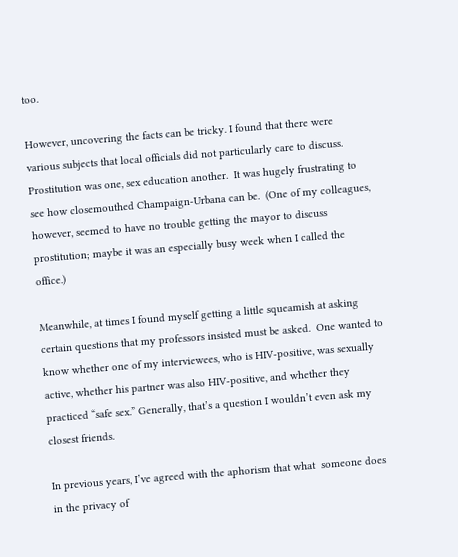too.

However, uncovering the facts can be tricky. I found that there were various subjects that local officials did not particularly care to discuss.  Prostitution was one, sex education another.  It was hugely frustrating to see how closemouthed Champaign-Urbana can be.  (One of my colleagues, however, seemed to have no trouble getting the mayor to discuss prostitution; maybe it was an especially busy week when I called the office.)

Meanwhile, at times I found myself getting a little squeamish at asking certain questions that my professors insisted must be asked.  One wanted to know whether one of my interviewees, who is HIV-positive, was sexually active, whether his partner was also HIV-positive, and whether they practiced “safe sex.” Generally, that’s a question I wouldn’t even ask my closest friends.

In previous years, I’ve agreed with the aphorism that what  someone does in the privacy of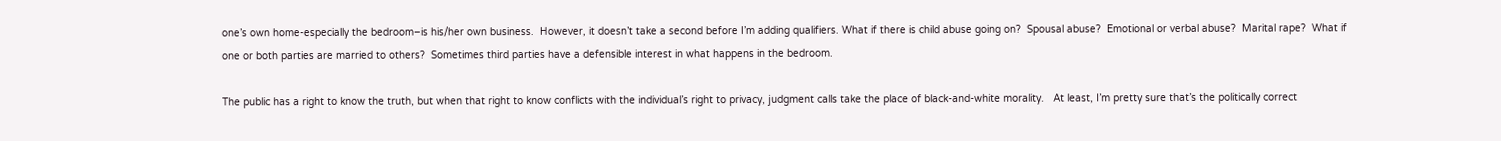one’s own home-especially the bedroom–is his/her own business.  However, it doesn’t take a second before I’m adding qualifiers. What if there is child abuse going on?  Spousal abuse?  Emotional or verbal abuse?  Marital rape?  What if one or both parties are married to others?  Sometimes third parties have a defensible interest in what happens in the bedroom.

The public has a right to know the truth, but when that right to know conflicts with the individual’s right to privacy, judgment calls take the place of black-and-white morality.   At least, I’m pretty sure that’s the politically correct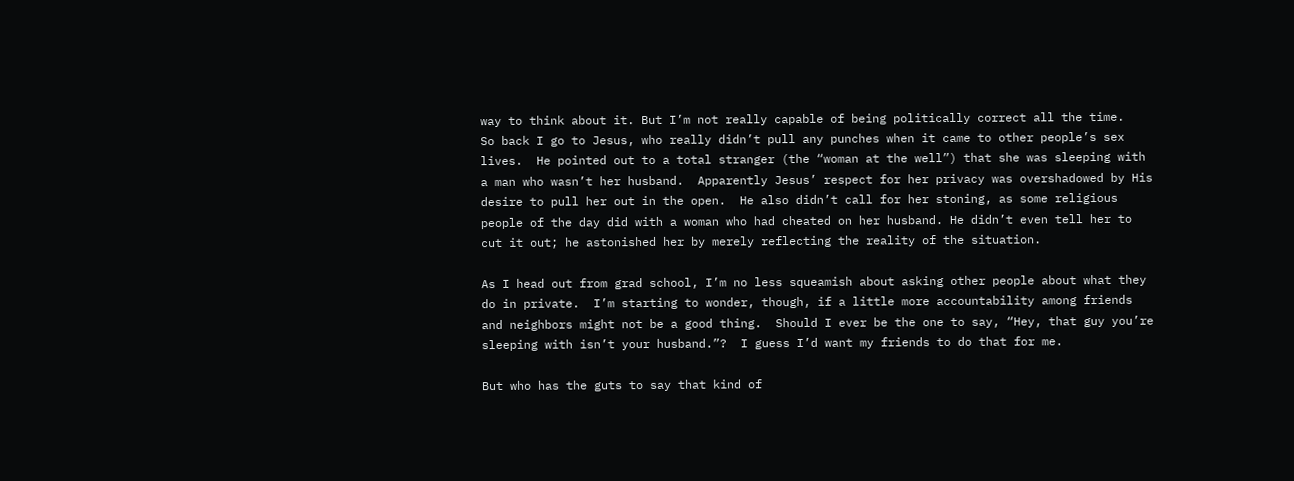way to think about it. But I’m not really capable of being politically correct all the time.
So back I go to Jesus, who really didn’t pull any punches when it came to other people’s sex lives.  He pointed out to a total stranger (the “woman at the well”) that she was sleeping with a man who wasn’t her husband.  Apparently Jesus’ respect for her privacy was overshadowed by His desire to pull her out in the open.  He also didn’t call for her stoning, as some religious people of the day did with a woman who had cheated on her husband. He didn’t even tell her to cut it out; he astonished her by merely reflecting the reality of the situation.

As I head out from grad school, I’m no less squeamish about asking other people about what they do in private.  I’m starting to wonder, though, if a little more accountability among friends and neighbors might not be a good thing.  Should I ever be the one to say, “Hey, that guy you’re sleeping with isn’t your husband.”?  I guess I’d want my friends to do that for me.

But who has the guts to say that kind of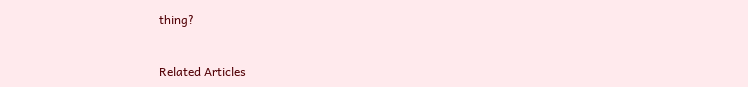thing?


Related Articles